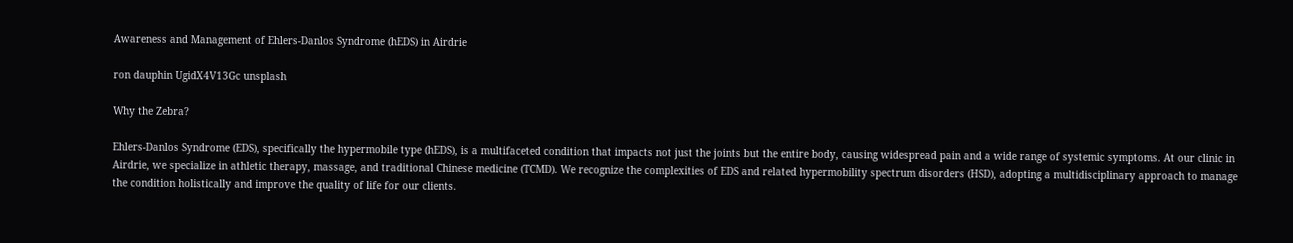Awareness and Management of Ehlers-Danlos Syndrome (hEDS) in Airdrie

ron dauphin UgidX4V13Gc unsplash

Why the Zebra?

Ehlers-Danlos Syndrome (EDS), specifically the hypermobile type (hEDS), is a multifaceted condition that impacts not just the joints but the entire body, causing widespread pain and a wide range of systemic symptoms. At our clinic in Airdrie, we specialize in athletic therapy, massage, and traditional Chinese medicine (TCMD). We recognize the complexities of EDS and related hypermobility spectrum disorders (HSD), adopting a multidisciplinary approach to manage the condition holistically and improve the quality of life for our clients.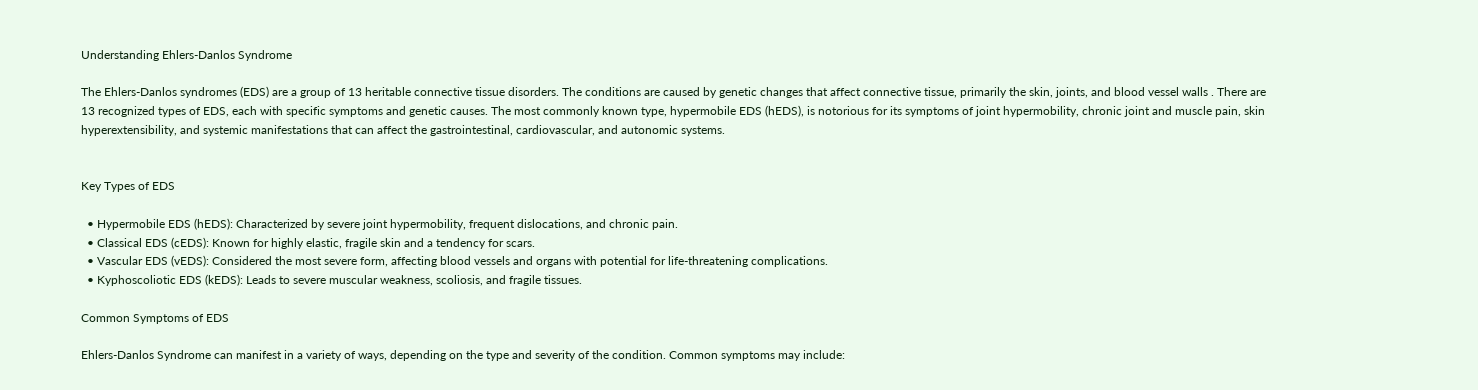Understanding Ehlers-Danlos Syndrome

The Ehlers-Danlos syndromes (EDS) are a group of 13 heritable connective tissue disorders. The conditions are caused by genetic changes that affect connective tissue, primarily the skin, joints, and blood vessel walls . There are 13 recognized types of EDS, each with specific symptoms and genetic causes. The most commonly known type, hypermobile EDS (hEDS), is notorious for its symptoms of joint hypermobility, chronic joint and muscle pain, skin hyperextensibility, and systemic manifestations that can affect the gastrointestinal, cardiovascular, and autonomic systems.


Key Types of EDS

  • Hypermobile EDS (hEDS): Characterized by severe joint hypermobility, frequent dislocations, and chronic pain.
  • Classical EDS (cEDS): Known for highly elastic, fragile skin and a tendency for scars.
  • Vascular EDS (vEDS): Considered the most severe form, affecting blood vessels and organs with potential for life-threatening complications.
  • Kyphoscoliotic EDS (kEDS): Leads to severe muscular weakness, scoliosis, and fragile tissues.

Common Symptoms of EDS

Ehlers-Danlos Syndrome can manifest in a variety of ways, depending on the type and severity of the condition. Common symptoms may include: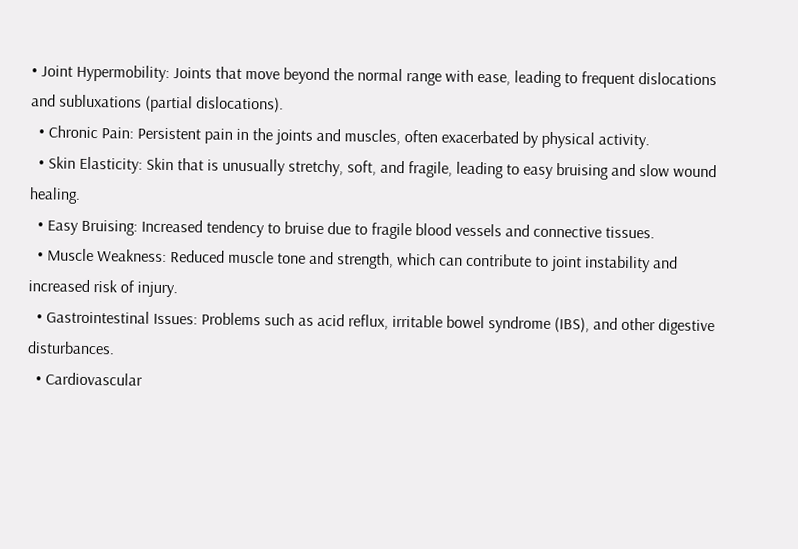• Joint Hypermobility: Joints that move beyond the normal range with ease, leading to frequent dislocations and subluxations (partial dislocations).
  • Chronic Pain: Persistent pain in the joints and muscles, often exacerbated by physical activity.
  • Skin Elasticity: Skin that is unusually stretchy, soft, and fragile, leading to easy bruising and slow wound healing.
  • Easy Bruising: Increased tendency to bruise due to fragile blood vessels and connective tissues.
  • Muscle Weakness: Reduced muscle tone and strength, which can contribute to joint instability and increased risk of injury.
  • Gastrointestinal Issues: Problems such as acid reflux, irritable bowel syndrome (IBS), and other digestive disturbances.
  • Cardiovascular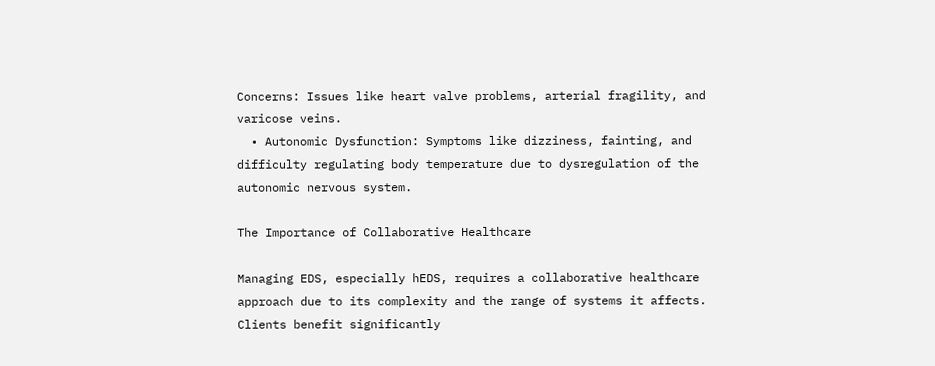Concerns: Issues like heart valve problems, arterial fragility, and varicose veins.
  • Autonomic Dysfunction: Symptoms like dizziness, fainting, and difficulty regulating body temperature due to dysregulation of the autonomic nervous system.

The Importance of Collaborative Healthcare

Managing EDS, especially hEDS, requires a collaborative healthcare approach due to its complexity and the range of systems it affects. Clients benefit significantly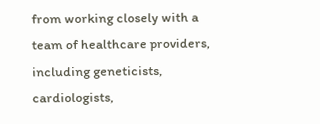from working closely with a team of healthcare providers, including geneticists, cardiologists,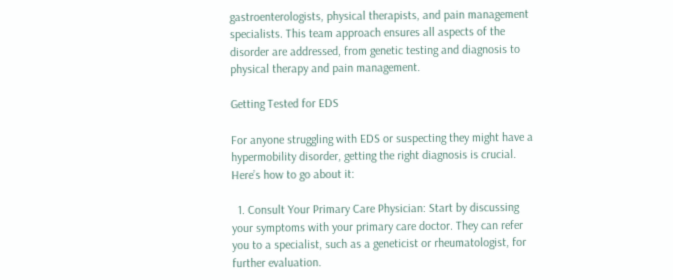gastroenterologists, physical therapists, and pain management specialists. This team approach ensures all aspects of the disorder are addressed, from genetic testing and diagnosis to physical therapy and pain management.

Getting Tested for EDS

For anyone struggling with EDS or suspecting they might have a hypermobility disorder, getting the right diagnosis is crucial. Here’s how to go about it:

  1. Consult Your Primary Care Physician: Start by discussing your symptoms with your primary care doctor. They can refer you to a specialist, such as a geneticist or rheumatologist, for further evaluation.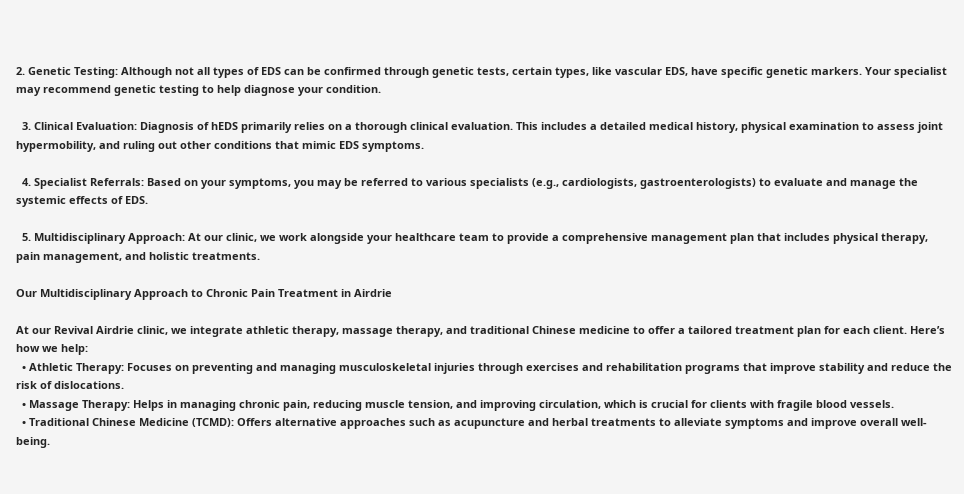2. Genetic Testing: Although not all types of EDS can be confirmed through genetic tests, certain types, like vascular EDS, have specific genetic markers. Your specialist may recommend genetic testing to help diagnose your condition.

  3. Clinical Evaluation: Diagnosis of hEDS primarily relies on a thorough clinical evaluation. This includes a detailed medical history, physical examination to assess joint hypermobility, and ruling out other conditions that mimic EDS symptoms.

  4. Specialist Referrals: Based on your symptoms, you may be referred to various specialists (e.g., cardiologists, gastroenterologists) to evaluate and manage the systemic effects of EDS.

  5. Multidisciplinary Approach: At our clinic, we work alongside your healthcare team to provide a comprehensive management plan that includes physical therapy, pain management, and holistic treatments.

Our Multidisciplinary Approach to Chronic Pain Treatment in Airdrie

At our Revival Airdrie clinic, we integrate athletic therapy, massage therapy, and traditional Chinese medicine to offer a tailored treatment plan for each client. Here’s how we help:
  • Athletic Therapy: Focuses on preventing and managing musculoskeletal injuries through exercises and rehabilitation programs that improve stability and reduce the risk of dislocations.
  • Massage Therapy: Helps in managing chronic pain, reducing muscle tension, and improving circulation, which is crucial for clients with fragile blood vessels.
  • Traditional Chinese Medicine (TCMD): Offers alternative approaches such as acupuncture and herbal treatments to alleviate symptoms and improve overall well-being.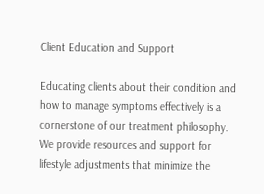Client Education and Support

Educating clients about their condition and how to manage symptoms effectively is a cornerstone of our treatment philosophy. We provide resources and support for lifestyle adjustments that minimize the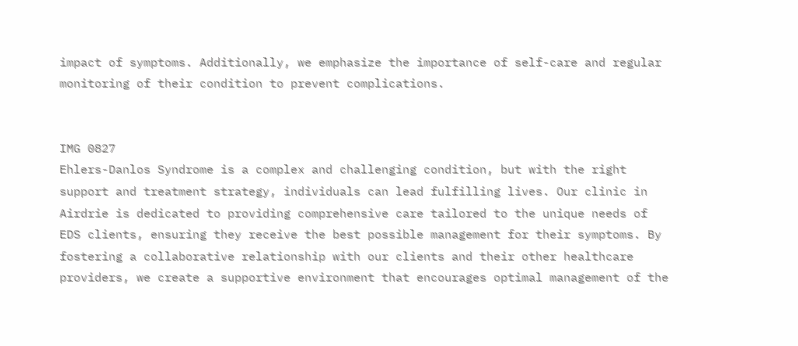impact of symptoms. Additionally, we emphasize the importance of self-care and regular monitoring of their condition to prevent complications.


IMG 0827
Ehlers-Danlos Syndrome is a complex and challenging condition, but with the right support and treatment strategy, individuals can lead fulfilling lives. Our clinic in Airdrie is dedicated to providing comprehensive care tailored to the unique needs of EDS clients, ensuring they receive the best possible management for their symptoms. By fostering a collaborative relationship with our clients and their other healthcare providers, we create a supportive environment that encourages optimal management of the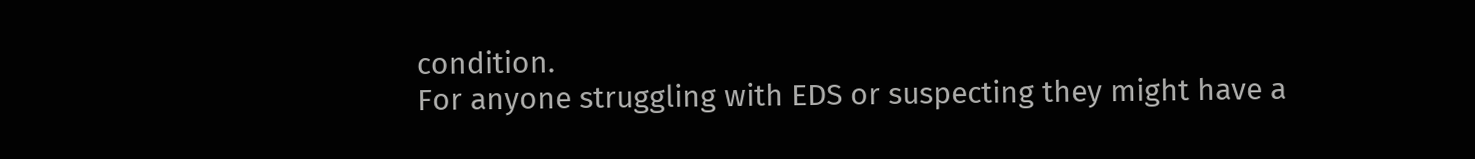condition.
For anyone struggling with EDS or suspecting they might have a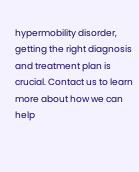hypermobility disorder, getting the right diagnosis and treatment plan is crucial. Contact us to learn more about how we can help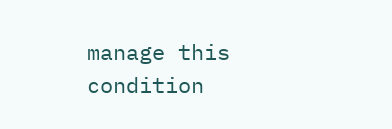manage this condition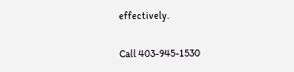effectively.

Call 403-945-1530